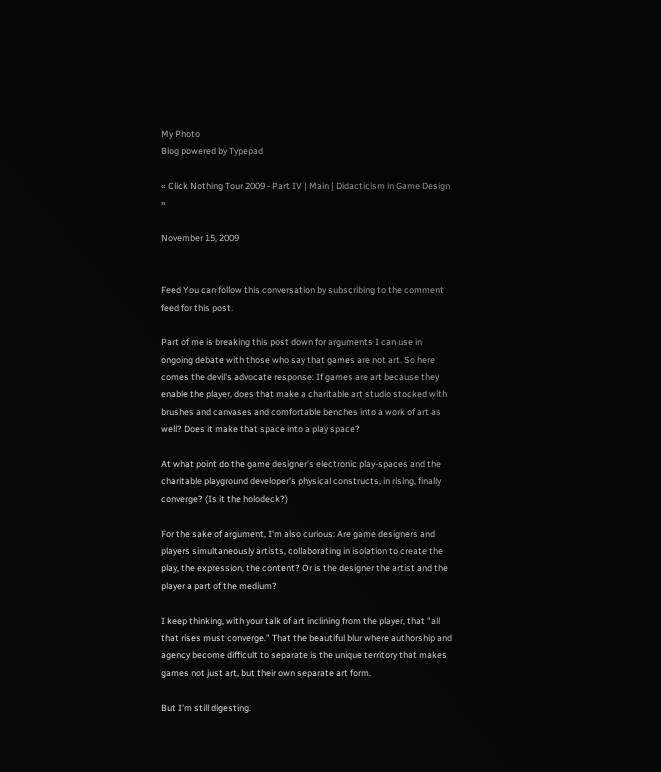My Photo
Blog powered by Typepad

« Click Nothing Tour 2009 - Part IV | Main | Didacticism in Game Design »

November 15, 2009


Feed You can follow this conversation by subscribing to the comment feed for this post.

Part of me is breaking this post down for arguments I can use in ongoing debate with those who say that games are not art. So here comes the devil's advocate response: If games are art because they enable the player, does that make a charitable art studio stocked with brushes and canvases and comfortable benches into a work of art as well? Does it make that space into a play space?

At what point do the game designer's electronic play-spaces and the charitable playground developer's physical constructs, in rising, finally converge? (Is it the holodeck?)

For the sake of argument, I'm also curious: Are game designers and players simultaneously artists, collaborating in isolation to create the play, the expression, the content? Or is the designer the artist and the player a part of the medium?

I keep thinking, with your talk of art inclining from the player, that "all that rises must converge." That the beautiful blur where authorship and agency become difficult to separate is the unique territory that makes games not just art, but their own separate art form.

But I'm still digesting.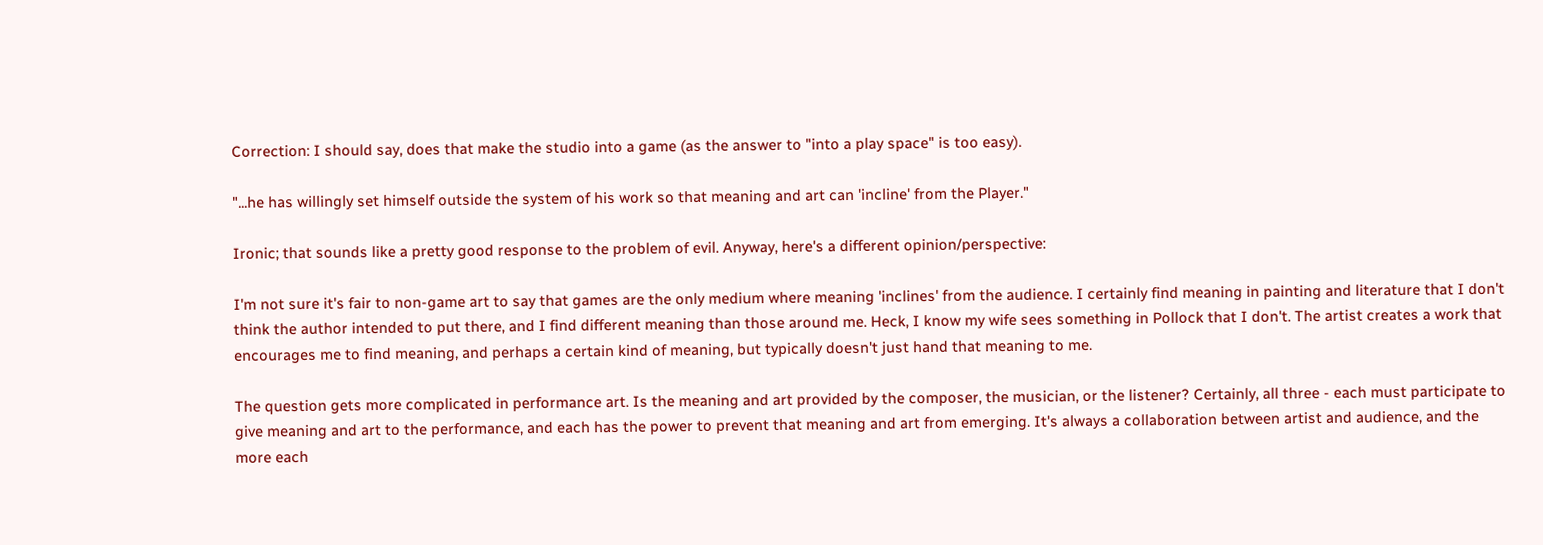Correction: I should say, does that make the studio into a game (as the answer to "into a play space" is too easy).

"...he has willingly set himself outside the system of his work so that meaning and art can 'incline' from the Player."

Ironic; that sounds like a pretty good response to the problem of evil. Anyway, here's a different opinion/perspective:

I'm not sure it's fair to non-game art to say that games are the only medium where meaning 'inclines' from the audience. I certainly find meaning in painting and literature that I don't think the author intended to put there, and I find different meaning than those around me. Heck, I know my wife sees something in Pollock that I don't. The artist creates a work that encourages me to find meaning, and perhaps a certain kind of meaning, but typically doesn't just hand that meaning to me.

The question gets more complicated in performance art. Is the meaning and art provided by the composer, the musician, or the listener? Certainly, all three - each must participate to give meaning and art to the performance, and each has the power to prevent that meaning and art from emerging. It's always a collaboration between artist and audience, and the more each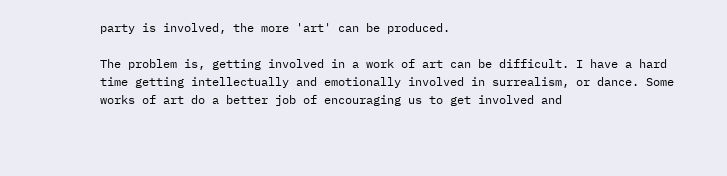party is involved, the more 'art' can be produced.

The problem is, getting involved in a work of art can be difficult. I have a hard time getting intellectually and emotionally involved in surrealism, or dance. Some works of art do a better job of encouraging us to get involved and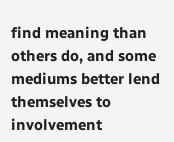find meaning than others do, and some mediums better lend themselves to involvement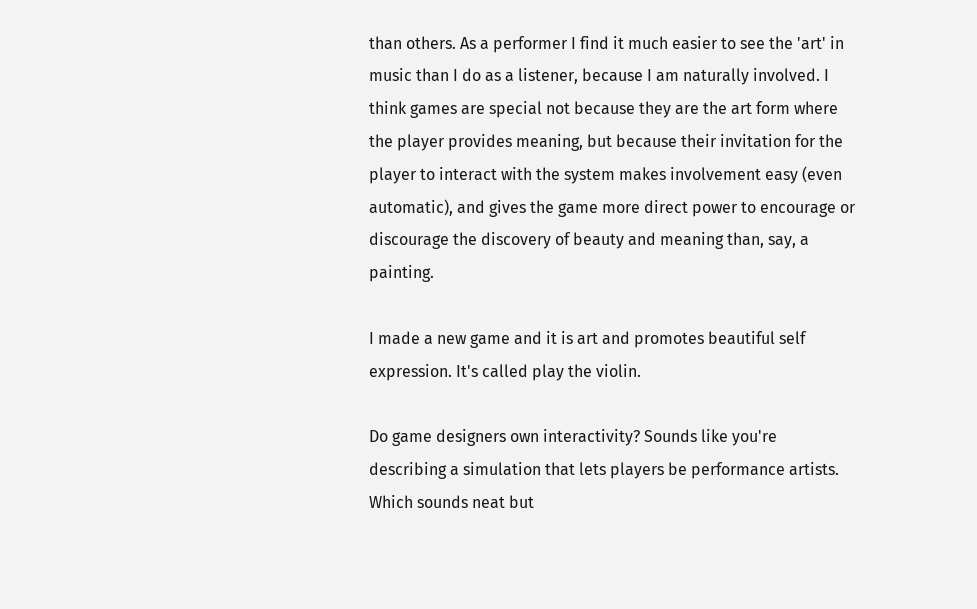than others. As a performer I find it much easier to see the 'art' in music than I do as a listener, because I am naturally involved. I think games are special not because they are the art form where the player provides meaning, but because their invitation for the player to interact with the system makes involvement easy (even automatic), and gives the game more direct power to encourage or discourage the discovery of beauty and meaning than, say, a painting.

I made a new game and it is art and promotes beautiful self expression. It's called play the violin.

Do game designers own interactivity? Sounds like you're describing a simulation that lets players be performance artists. Which sounds neat but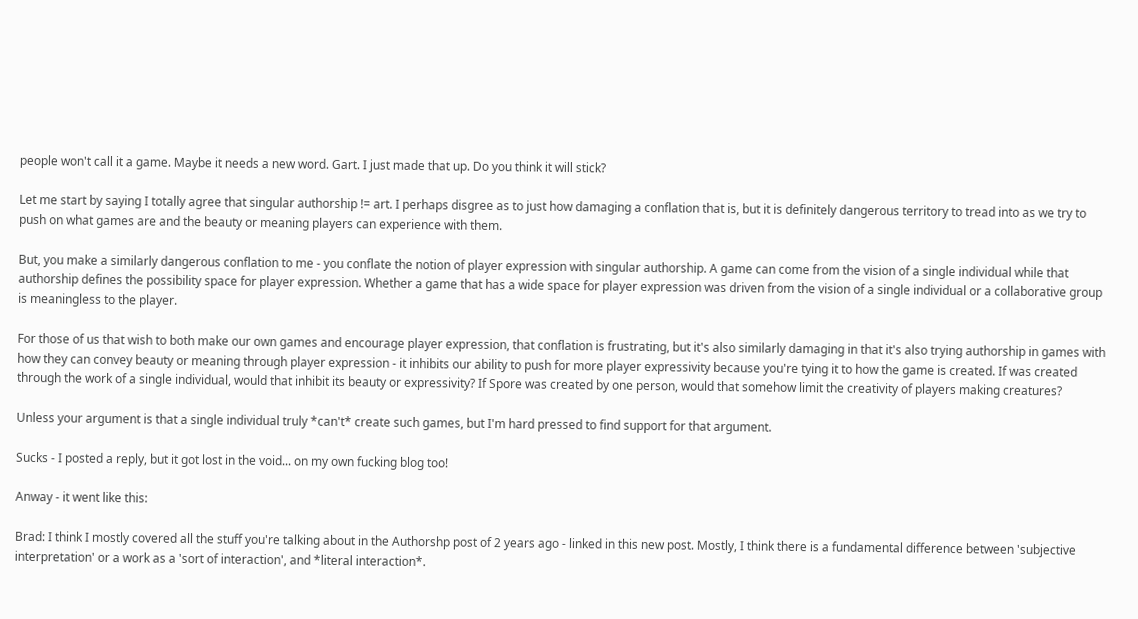people won't call it a game. Maybe it needs a new word. Gart. I just made that up. Do you think it will stick?

Let me start by saying I totally agree that singular authorship != art. I perhaps disgree as to just how damaging a conflation that is, but it is definitely dangerous territory to tread into as we try to push on what games are and the beauty or meaning players can experience with them.

But, you make a similarly dangerous conflation to me - you conflate the notion of player expression with singular authorship. A game can come from the vision of a single individual while that authorship defines the possibility space for player expression. Whether a game that has a wide space for player expression was driven from the vision of a single individual or a collaborative group is meaningless to the player.

For those of us that wish to both make our own games and encourage player expression, that conflation is frustrating, but it's also similarly damaging in that it's also trying authorship in games with how they can convey beauty or meaning through player expression - it inhibits our ability to push for more player expressivity because you're tying it to how the game is created. If was created through the work of a single individual, would that inhibit its beauty or expressivity? If Spore was created by one person, would that somehow limit the creativity of players making creatures?

Unless your argument is that a single individual truly *can't* create such games, but I'm hard pressed to find support for that argument.

Sucks - I posted a reply, but it got lost in the void... on my own fucking blog too!

Anway - it went like this:

Brad: I think I mostly covered all the stuff you're talking about in the Authorshp post of 2 years ago - linked in this new post. Mostly, I think there is a fundamental difference between 'subjective interpretation' or a work as a 'sort of interaction', and *literal interaction*.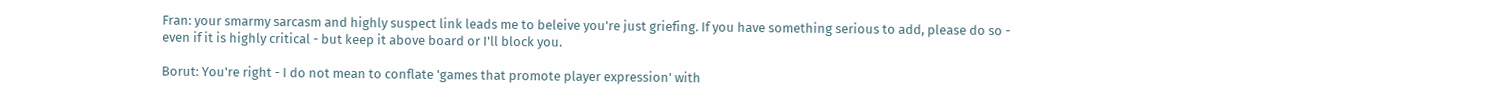Fran: your smarmy sarcasm and highly suspect link leads me to beleive you're just griefing. If you have something serious to add, please do so - even if it is highly critical - but keep it above board or I'll block you.

Borut: You're right - I do not mean to conflate 'games that promote player expression' with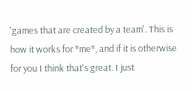'games that are created by a team'. This is how it works for *me*, and if it is otherwise for you I think that's great. I just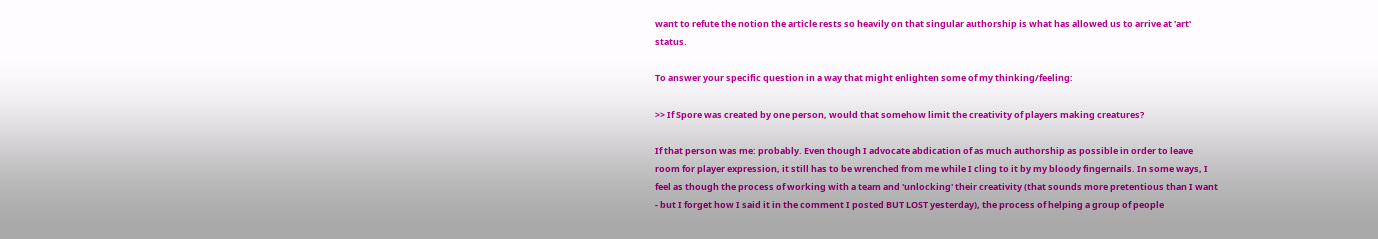want to refute the notion the article rests so heavily on that singular authorship is what has allowed us to arrive at 'art' status.

To answer your specific question in a way that might enlighten some of my thinking/feeling:

>> If Spore was created by one person, would that somehow limit the creativity of players making creatures?

If that person was me: probably. Even though I advocate abdication of as much authorship as possible in order to leave room for player expression, it still has to be wrenched from me while I cling to it by my bloody fingernails. In some ways, I feel as though the process of working with a team and 'unlocking' their creativity (that sounds more pretentious than I want - but I forget how I said it in the comment I posted BUT LOST yesterday), the process of helping a group of people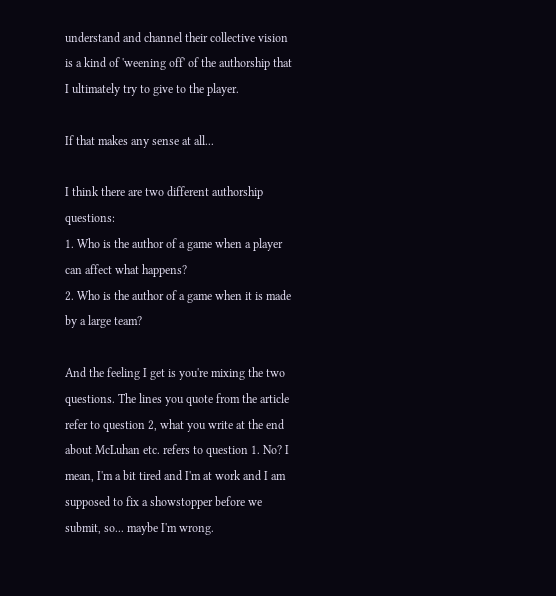understand and channel their collective vision is a kind of 'weening off' of the authorship that I ultimately try to give to the player.

If that makes any sense at all...

I think there are two different authorship questions:
1. Who is the author of a game when a player can affect what happens?
2. Who is the author of a game when it is made by a large team?

And the feeling I get is you're mixing the two questions. The lines you quote from the article refer to question 2, what you write at the end about McLuhan etc. refers to question 1. No? I mean, I'm a bit tired and I'm at work and I am supposed to fix a showstopper before we submit, so... maybe I'm wrong.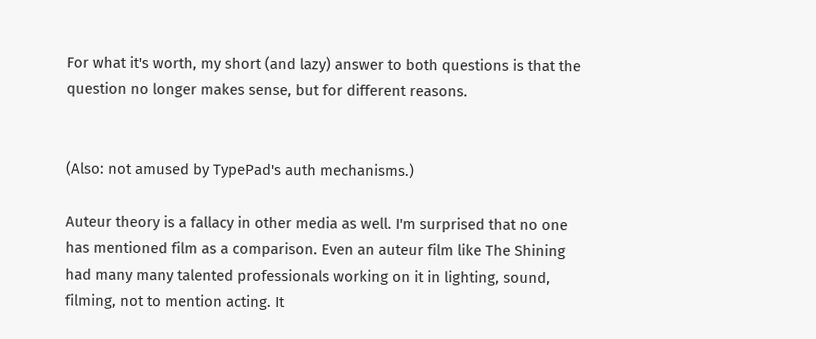For what it's worth, my short (and lazy) answer to both questions is that the question no longer makes sense, but for different reasons.


(Also: not amused by TypePad's auth mechanisms.)

Auteur theory is a fallacy in other media as well. I'm surprised that no one has mentioned film as a comparison. Even an auteur film like The Shining had many many talented professionals working on it in lighting, sound, filming, not to mention acting. It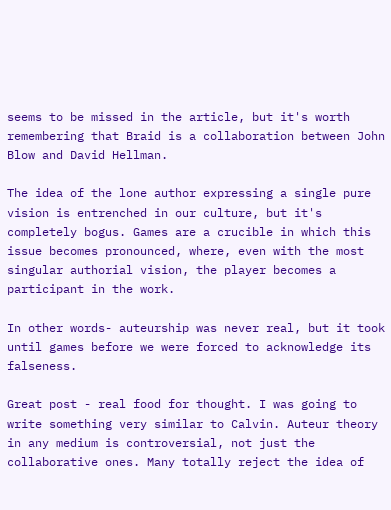seems to be missed in the article, but it's worth remembering that Braid is a collaboration between John Blow and David Hellman.

The idea of the lone author expressing a single pure vision is entrenched in our culture, but it's completely bogus. Games are a crucible in which this issue becomes pronounced, where, even with the most singular authorial vision, the player becomes a participant in the work.

In other words- auteurship was never real, but it took until games before we were forced to acknowledge its falseness.

Great post - real food for thought. I was going to write something very similar to Calvin. Auteur theory in any medium is controversial, not just the collaborative ones. Many totally reject the idea of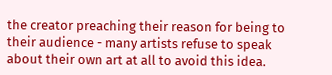the creator preaching their reason for being to their audience - many artists refuse to speak about their own art at all to avoid this idea.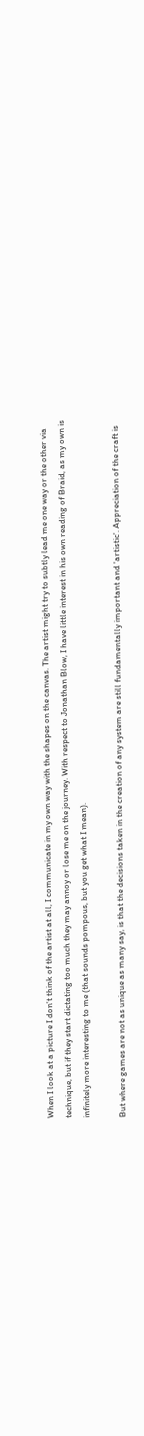When I look at a picture I don't think of the artist at all, I communicate in my own way with the shapes on the canvas. The artist might try to subtly lead me one way or the other via technique, but if they start dictating too much they may annoy or lose me on the journey. With respect to Jonathan Blow, I have little interest in his own reading of Braid, as my own is infinitely more interesting to me (that sounds pompous, but you get what I mean).

But where games are not as unique as many say, is that the decisions taken in the creation of any system are still fundamentally important and 'artistic'. Appreciation of the craft is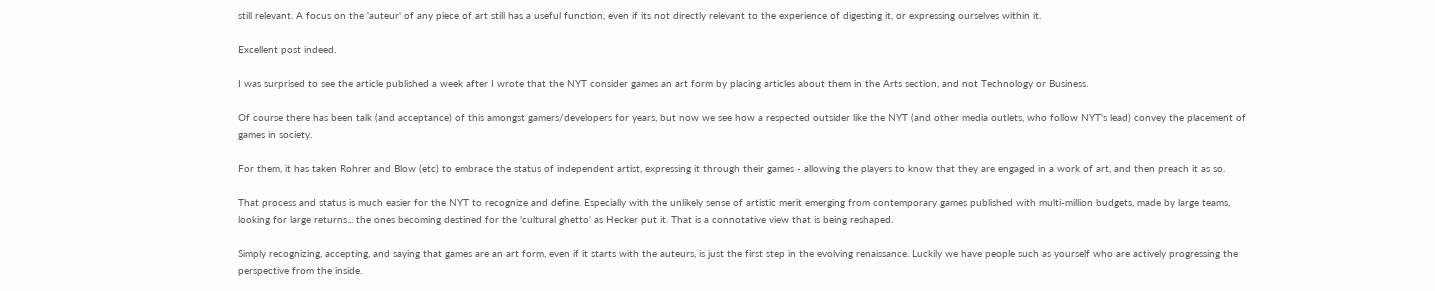still relevant. A focus on the 'auteur' of any piece of art still has a useful function, even if its not directly relevant to the experience of digesting it, or expressing ourselves within it.

Excellent post indeed.

I was surprised to see the article published a week after I wrote that the NYT consider games an art form by placing articles about them in the Arts section, and not Technology or Business.

Of course there has been talk (and acceptance) of this amongst gamers/developers for years, but now we see how a respected outsider like the NYT (and other media outlets, who follow NYT's lead) convey the placement of games in society.

For them, it has taken Rohrer and Blow (etc) to embrace the status of independent artist, expressing it through their games - allowing the players to know that they are engaged in a work of art, and then preach it as so.

That process and status is much easier for the NYT to recognize and define. Especially with the unlikely sense of artistic merit emerging from contemporary games published with multi-million budgets, made by large teams, looking for large returns... the ones becoming destined for the 'cultural ghetto' as Hecker put it. That is a connotative view that is being reshaped.

Simply recognizing, accepting, and saying that games are an art form, even if it starts with the auteurs, is just the first step in the evolving renaissance. Luckily we have people such as yourself who are actively progressing the perspective from the inside.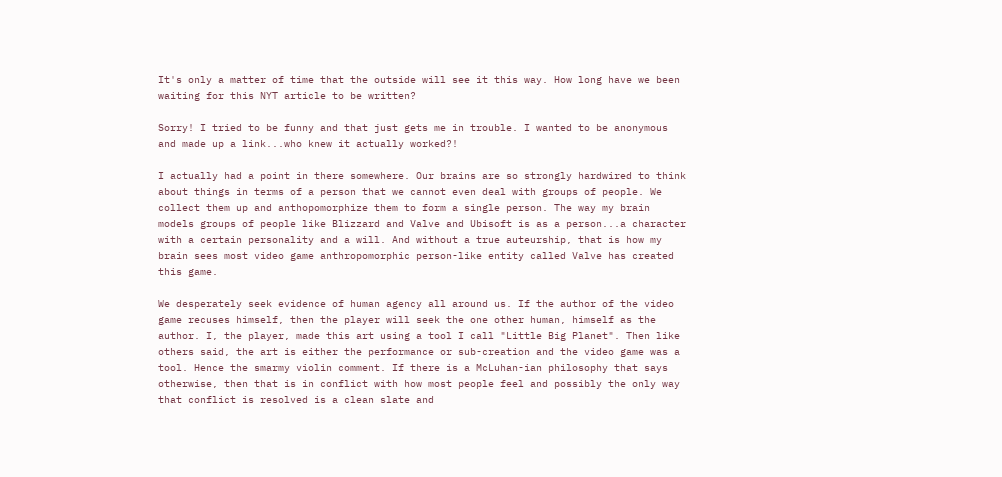It's only a matter of time that the outside will see it this way. How long have we been waiting for this NYT article to be written?

Sorry! I tried to be funny and that just gets me in trouble. I wanted to be anonymous and made up a link...who knew it actually worked?!

I actually had a point in there somewhere. Our brains are so strongly hardwired to think about things in terms of a person that we cannot even deal with groups of people. We collect them up and anthopomorphize them to form a single person. The way my brain models groups of people like Blizzard and Valve and Ubisoft is as a person...a character with a certain personality and a will. And without a true auteurship, that is how my brain sees most video game anthropomorphic person-like entity called Valve has created this game.

We desperately seek evidence of human agency all around us. If the author of the video game recuses himself, then the player will seek the one other human, himself as the author. I, the player, made this art using a tool I call "Little Big Planet". Then like others said, the art is either the performance or sub-creation and the video game was a tool. Hence the smarmy violin comment. If there is a McLuhan-ian philosophy that says otherwise, then that is in conflict with how most people feel and possibly the only way that conflict is resolved is a clean slate and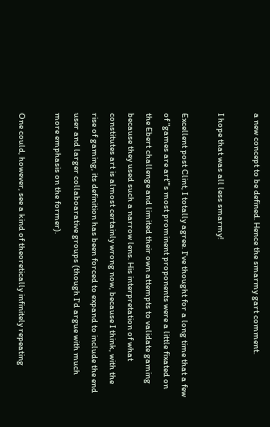a new concept to be defined. Hence the smarmy gart comment.

I hope that was all less smarmy!

Excellent post Clint, I totally agree. I've thought for a long time that a few of "games are art"'s most prominent proponents were a little fixated on the Ebert challenge and limited their own attempts to validate gaming because they used such a narrow lens. His interpretation of what constitutes art is almost certainly wrong now, because I think, with the rise of gaming, its definition has been forced to expand to include the end user and larger collaboarative groups (though I'd argue with much more emphasis on the former).

One could, however, see a kind of theoretically infinitely repeating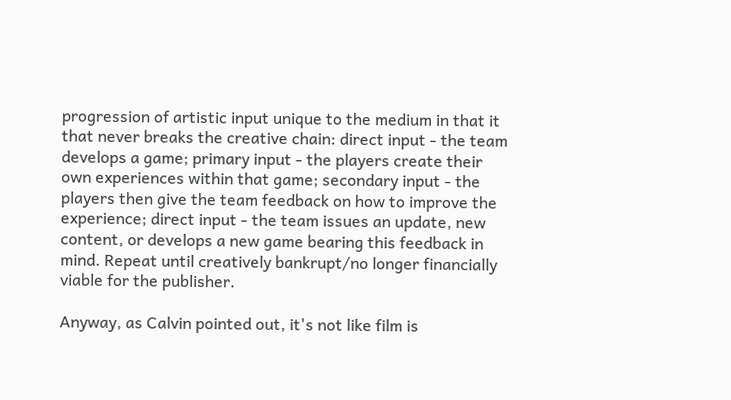progression of artistic input unique to the medium in that it that never breaks the creative chain: direct input - the team develops a game; primary input - the players create their own experiences within that game; secondary input - the players then give the team feedback on how to improve the experience; direct input - the team issues an update, new content, or develops a new game bearing this feedback in mind. Repeat until creatively bankrupt/no longer financially viable for the publisher.

Anyway, as Calvin pointed out, it's not like film is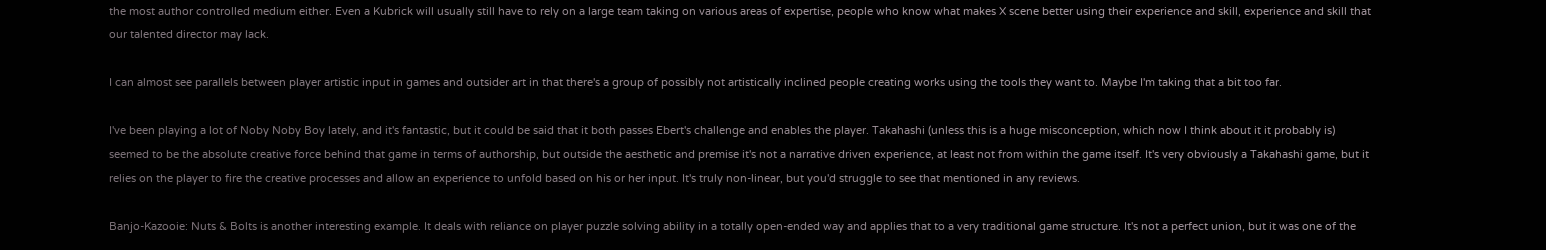the most author controlled medium either. Even a Kubrick will usually still have to rely on a large team taking on various areas of expertise, people who know what makes X scene better using their experience and skill, experience and skill that our talented director may lack.

I can almost see parallels between player artistic input in games and outsider art in that there's a group of possibly not artistically inclined people creating works using the tools they want to. Maybe I'm taking that a bit too far.

I've been playing a lot of Noby Noby Boy lately, and it's fantastic, but it could be said that it both passes Ebert's challenge and enables the player. Takahashi (unless this is a huge misconception, which now I think about it it probably is) seemed to be the absolute creative force behind that game in terms of authorship, but outside the aesthetic and premise it's not a narrative driven experience, at least not from within the game itself. It's very obviously a Takahashi game, but it relies on the player to fire the creative processes and allow an experience to unfold based on his or her input. It's truly non-linear, but you'd struggle to see that mentioned in any reviews.

Banjo-Kazooie: Nuts & Bolts is another interesting example. It deals with reliance on player puzzle solving ability in a totally open-ended way and applies that to a very traditional game structure. It's not a perfect union, but it was one of the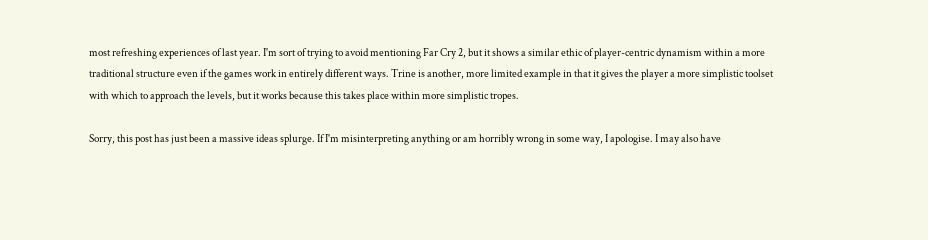most refreshing experiences of last year. I'm sort of trying to avoid mentioning Far Cry 2, but it shows a similar ethic of player-centric dynamism within a more traditional structure even if the games work in entirely different ways. Trine is another, more limited example in that it gives the player a more simplistic toolset with which to approach the levels, but it works because this takes place within more simplistic tropes.

Sorry, this post has just been a massive ideas splurge. If I'm misinterpreting anything or am horribly wrong in some way, I apologise. I may also have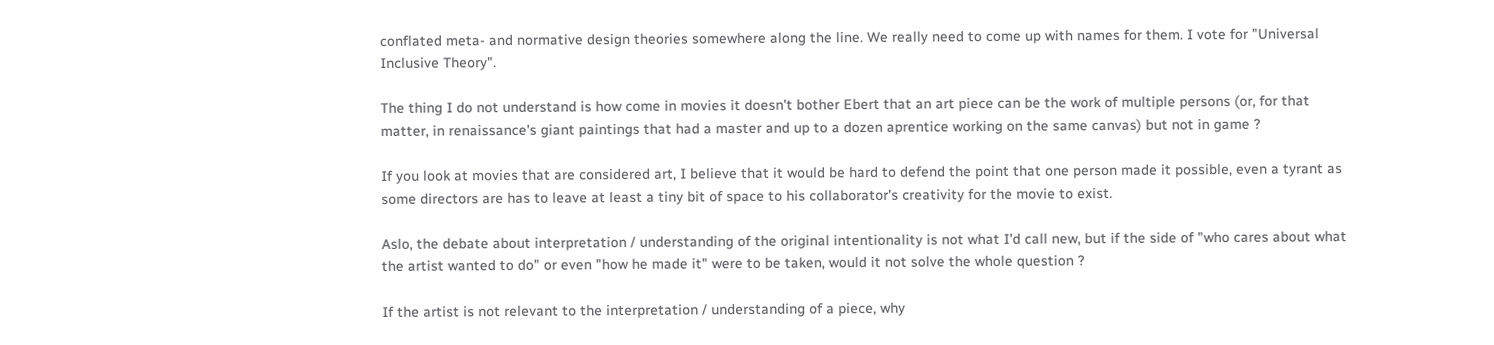conflated meta- and normative design theories somewhere along the line. We really need to come up with names for them. I vote for "Universal Inclusive Theory".

The thing I do not understand is how come in movies it doesn't bother Ebert that an art piece can be the work of multiple persons (or, for that matter, in renaissance's giant paintings that had a master and up to a dozen aprentice working on the same canvas) but not in game ?

If you look at movies that are considered art, I believe that it would be hard to defend the point that one person made it possible, even a tyrant as some directors are has to leave at least a tiny bit of space to his collaborator's creativity for the movie to exist.

Aslo, the debate about interpretation / understanding of the original intentionality is not what I'd call new, but if the side of "who cares about what the artist wanted to do" or even "how he made it" were to be taken, would it not solve the whole question ?

If the artist is not relevant to the interpretation / understanding of a piece, why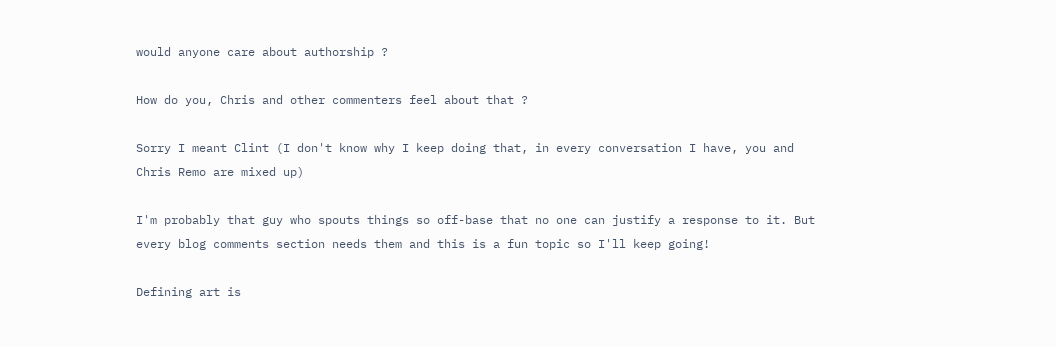would anyone care about authorship ?

How do you, Chris and other commenters feel about that ?

Sorry I meant Clint (I don't know why I keep doing that, in every conversation I have, you and Chris Remo are mixed up)

I'm probably that guy who spouts things so off-base that no one can justify a response to it. But every blog comments section needs them and this is a fun topic so I'll keep going!

Defining art is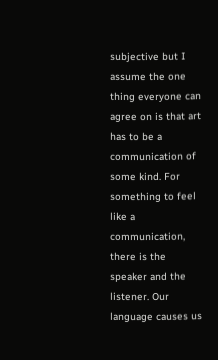subjective but I assume the one thing everyone can agree on is that art has to be a communication of some kind. For something to feel like a communication, there is the speaker and the listener. Our language causes us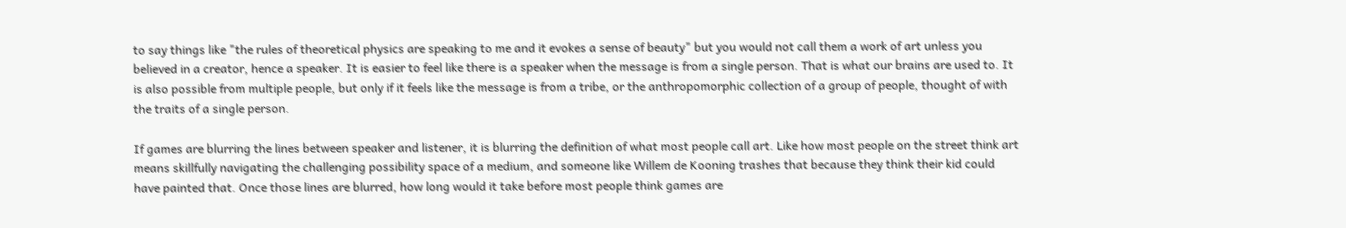to say things like "the rules of theoretical physics are speaking to me and it evokes a sense of beauty" but you would not call them a work of art unless you believed in a creator, hence a speaker. It is easier to feel like there is a speaker when the message is from a single person. That is what our brains are used to. It is also possible from multiple people, but only if it feels like the message is from a tribe, or the anthropomorphic collection of a group of people, thought of with the traits of a single person.

If games are blurring the lines between speaker and listener, it is blurring the definition of what most people call art. Like how most people on the street think art means skillfully navigating the challenging possibility space of a medium, and someone like Willem de Kooning trashes that because they think their kid could have painted that. Once those lines are blurred, how long would it take before most people think games are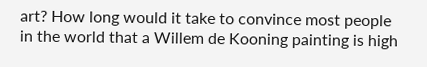art? How long would it take to convince most people in the world that a Willem de Kooning painting is high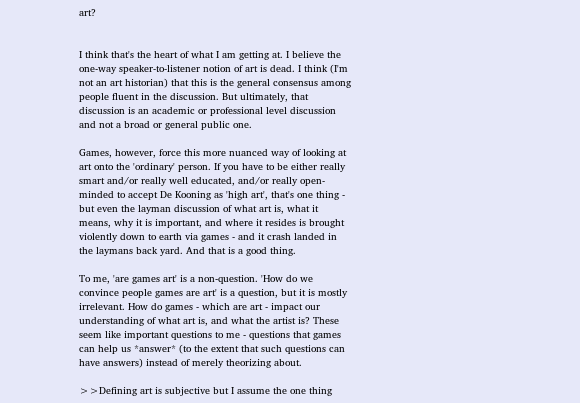art?


I think that's the heart of what I am getting at. I believe the one-way speaker-to-listener notion of art is dead. I think (I'm not an art historian) that this is the general consensus among people fluent in the discussion. But ultimately, that discussion is an academic or professional level discussion and not a broad or general public one.

Games, however, force this more nuanced way of looking at art onto the 'ordinary' person. If you have to be either really smart and/or really well educated, and/or really open-minded to accept De Kooning as 'high art', that's one thing - but even the layman discussion of what art is, what it means, why it is important, and where it resides is brought violently down to earth via games - and it crash landed in the laymans back yard. And that is a good thing.

To me, 'are games art' is a non-question. 'How do we convince people games are art' is a question, but it is mostly irrelevant. How do games - which are art - impact our understanding of what art is, and what the artist is? These seem like important questions to me - questions that games can help us *answer* (to the extent that such questions can have answers) instead of merely theorizing about.

>>Defining art is subjective but I assume the one thing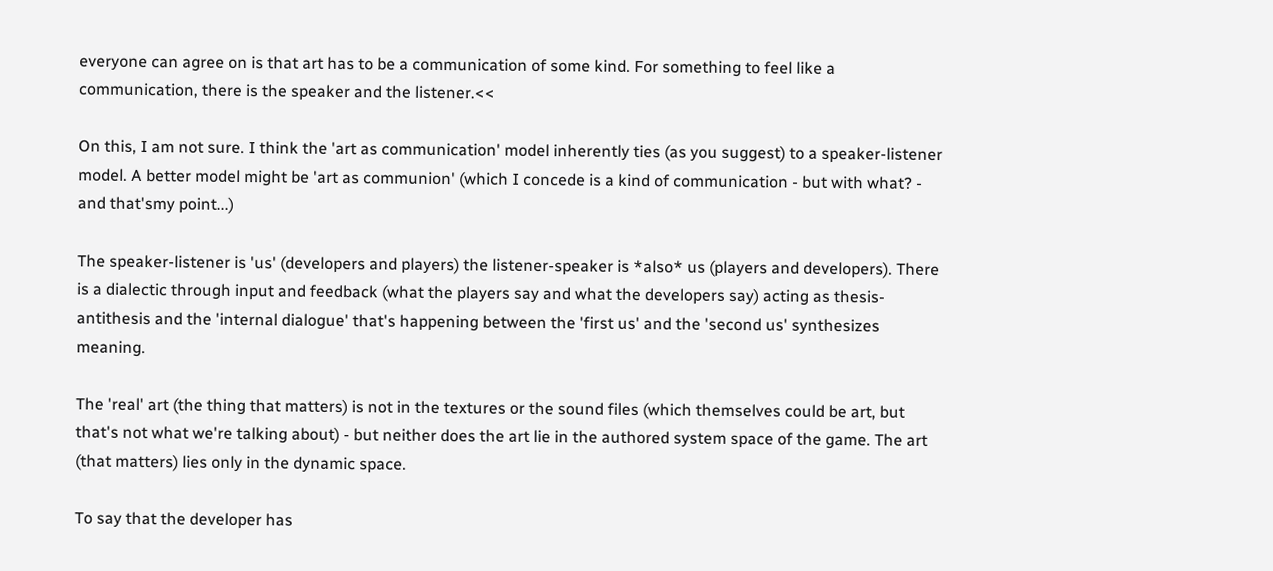everyone can agree on is that art has to be a communication of some kind. For something to feel like a communication, there is the speaker and the listener.<<

On this, I am not sure. I think the 'art as communication' model inherently ties (as you suggest) to a speaker-listener model. A better model might be 'art as communion' (which I concede is a kind of communication - but with what? - and that'smy point...)

The speaker-listener is 'us' (developers and players) the listener-speaker is *also* us (players and developers). There is a dialectic through input and feedback (what the players say and what the developers say) acting as thesis-antithesis and the 'internal dialogue' that's happening between the 'first us' and the 'second us' synthesizes meaning.

The 'real' art (the thing that matters) is not in the textures or the sound files (which themselves could be art, but that's not what we're talking about) - but neither does the art lie in the authored system space of the game. The art (that matters) lies only in the dynamic space.

To say that the developer has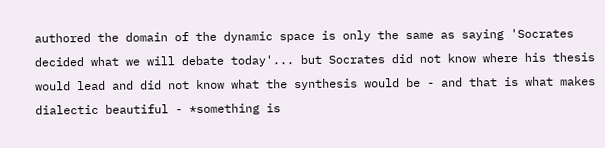authored the domain of the dynamic space is only the same as saying 'Socrates decided what we will debate today'... but Socrates did not know where his thesis would lead and did not know what the synthesis would be - and that is what makes dialectic beautiful - *something is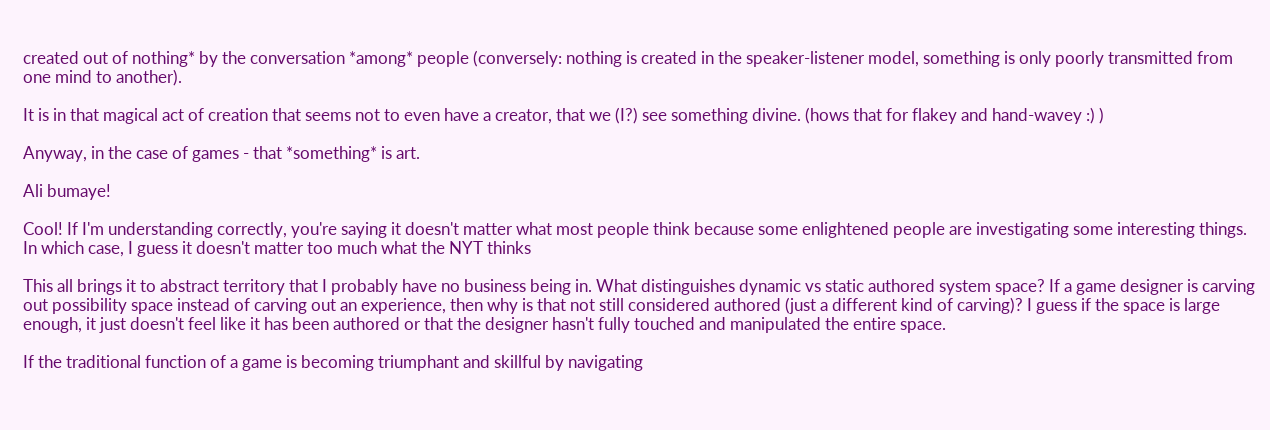created out of nothing* by the conversation *among* people (conversely: nothing is created in the speaker-listener model, something is only poorly transmitted from one mind to another).

It is in that magical act of creation that seems not to even have a creator, that we (I?) see something divine. (hows that for flakey and hand-wavey :) )

Anyway, in the case of games - that *something* is art.

Ali bumaye!

Cool! If I'm understanding correctly, you're saying it doesn't matter what most people think because some enlightened people are investigating some interesting things. In which case, I guess it doesn't matter too much what the NYT thinks

This all brings it to abstract territory that I probably have no business being in. What distinguishes dynamic vs static authored system space? If a game designer is carving out possibility space instead of carving out an experience, then why is that not still considered authored (just a different kind of carving)? I guess if the space is large enough, it just doesn't feel like it has been authored or that the designer hasn't fully touched and manipulated the entire space.

If the traditional function of a game is becoming triumphant and skillful by navigating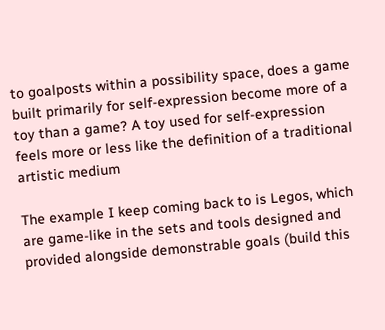to goalposts within a possibility space, does a game built primarily for self-expression become more of a toy than a game? A toy used for self-expression feels more or less like the definition of a traditional artistic medium

The example I keep coming back to is Legos, which are game-like in the sets and tools designed and provided alongside demonstrable goals (build this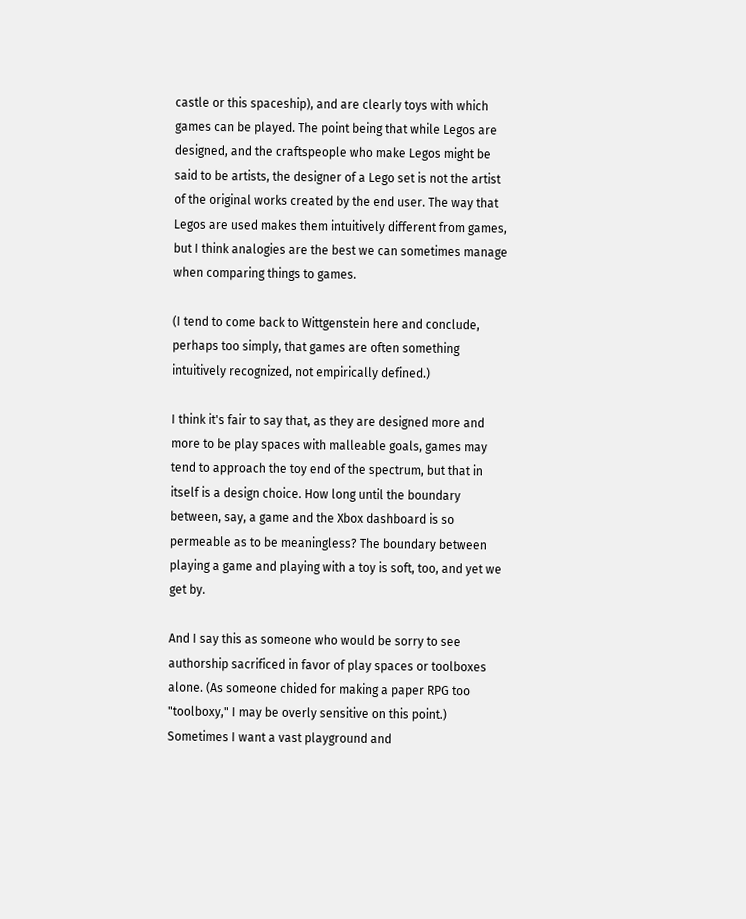castle or this spaceship), and are clearly toys with which games can be played. The point being that while Legos are designed, and the craftspeople who make Legos might be said to be artists, the designer of a Lego set is not the artist of the original works created by the end user. The way that Legos are used makes them intuitively different from games, but I think analogies are the best we can sometimes manage when comparing things to games.

(I tend to come back to Wittgenstein here and conclude, perhaps too simply, that games are often something intuitively recognized, not empirically defined.)

I think it's fair to say that, as they are designed more and more to be play spaces with malleable goals, games may tend to approach the toy end of the spectrum, but that in itself is a design choice. How long until the boundary between, say, a game and the Xbox dashboard is so permeable as to be meaningless? The boundary between playing a game and playing with a toy is soft, too, and yet we get by.

And I say this as someone who would be sorry to see authorship sacrificed in favor of play spaces or toolboxes alone. (As someone chided for making a paper RPG too "toolboxy," I may be overly sensitive on this point.) Sometimes I want a vast playground and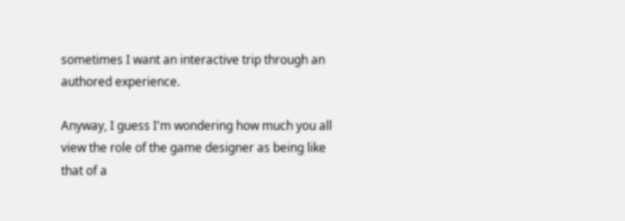sometimes I want an interactive trip through an authored experience.

Anyway, I guess I'm wondering how much you all view the role of the game designer as being like that of a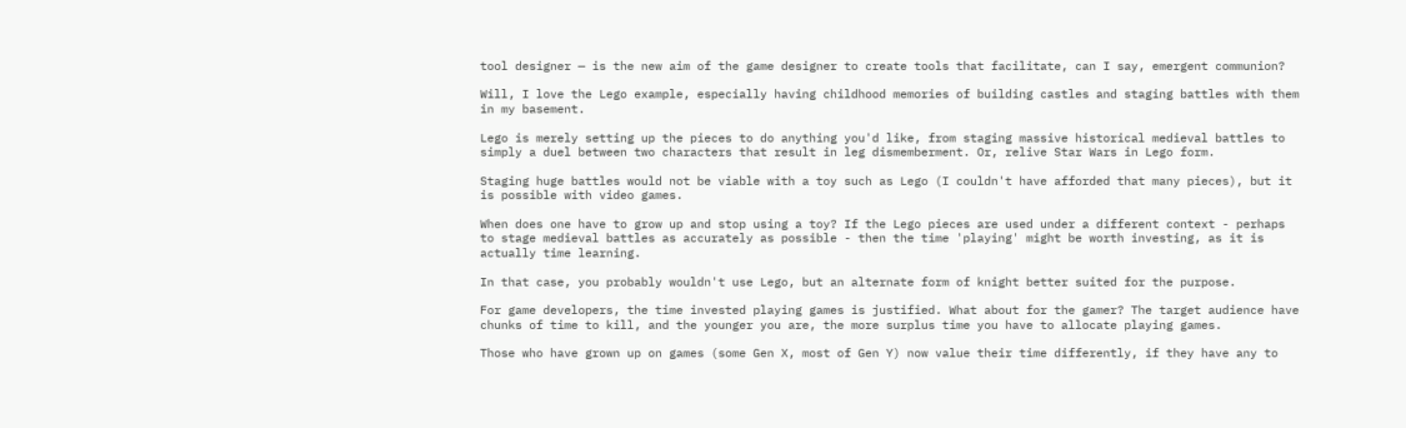tool designer — is the new aim of the game designer to create tools that facilitate, can I say, emergent communion?

Will, I love the Lego example, especially having childhood memories of building castles and staging battles with them in my basement.

Lego is merely setting up the pieces to do anything you'd like, from staging massive historical medieval battles to simply a duel between two characters that result in leg dismemberment. Or, relive Star Wars in Lego form.

Staging huge battles would not be viable with a toy such as Lego (I couldn't have afforded that many pieces), but it is possible with video games.

When does one have to grow up and stop using a toy? If the Lego pieces are used under a different context - perhaps to stage medieval battles as accurately as possible - then the time 'playing' might be worth investing, as it is actually time learning.

In that case, you probably wouldn't use Lego, but an alternate form of knight better suited for the purpose.

For game developers, the time invested playing games is justified. What about for the gamer? The target audience have chunks of time to kill, and the younger you are, the more surplus time you have to allocate playing games.

Those who have grown up on games (some Gen X, most of Gen Y) now value their time differently, if they have any to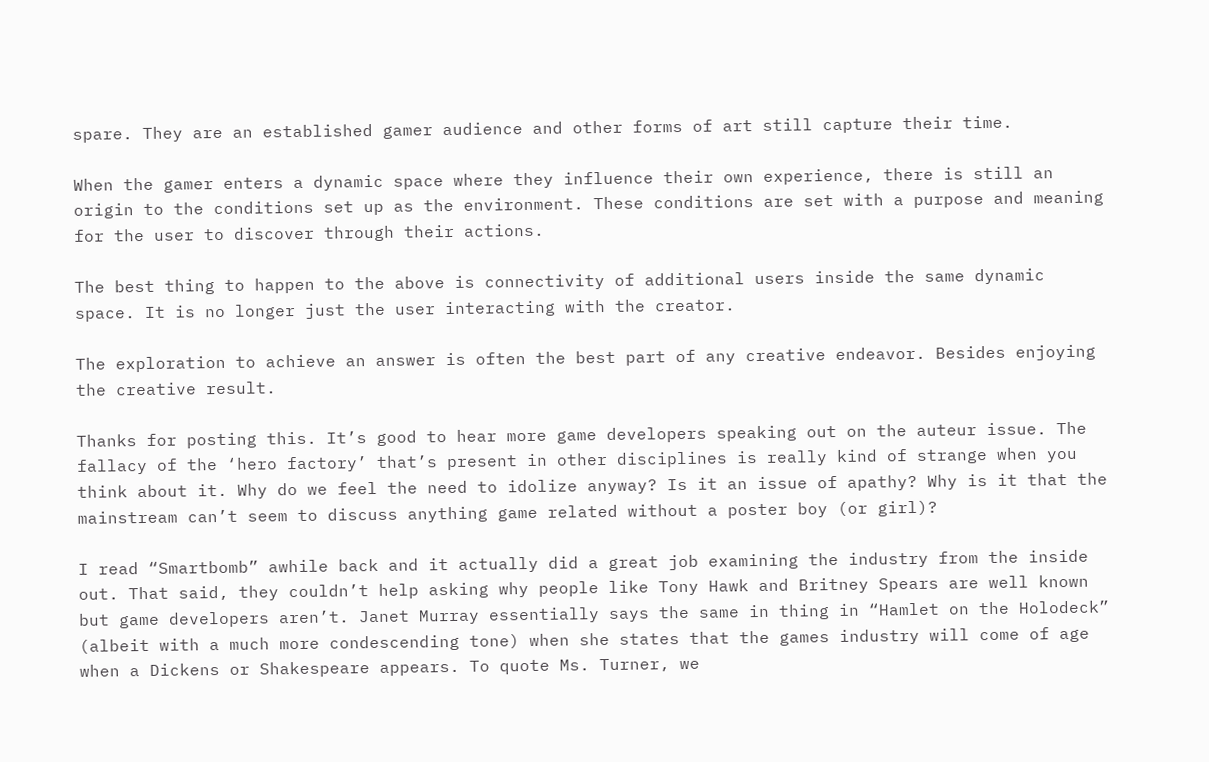spare. They are an established gamer audience and other forms of art still capture their time.

When the gamer enters a dynamic space where they influence their own experience, there is still an origin to the conditions set up as the environment. These conditions are set with a purpose and meaning for the user to discover through their actions.

The best thing to happen to the above is connectivity of additional users inside the same dynamic space. It is no longer just the user interacting with the creator.

The exploration to achieve an answer is often the best part of any creative endeavor. Besides enjoying the creative result.

Thanks for posting this. It’s good to hear more game developers speaking out on the auteur issue. The fallacy of the ‘hero factory’ that’s present in other disciplines is really kind of strange when you think about it. Why do we feel the need to idolize anyway? Is it an issue of apathy? Why is it that the mainstream can’t seem to discuss anything game related without a poster boy (or girl)?

I read “Smartbomb” awhile back and it actually did a great job examining the industry from the inside out. That said, they couldn’t help asking why people like Tony Hawk and Britney Spears are well known but game developers aren’t. Janet Murray essentially says the same in thing in “Hamlet on the Holodeck” (albeit with a much more condescending tone) when she states that the games industry will come of age when a Dickens or Shakespeare appears. To quote Ms. Turner, we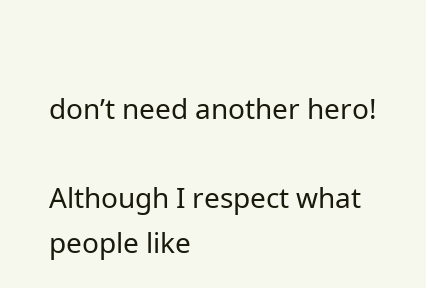don’t need another hero!

Although I respect what people like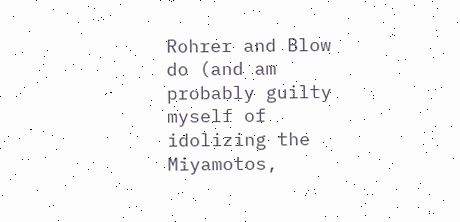Rohrer and Blow do (and am probably guilty myself of idolizing the Miyamotos,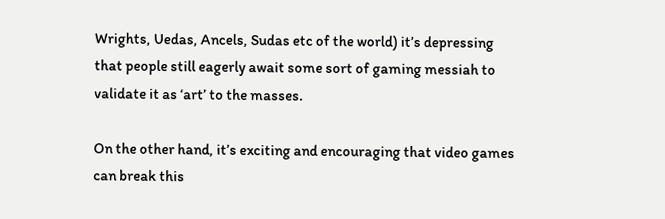Wrights, Uedas, Ancels, Sudas etc of the world) it’s depressing that people still eagerly await some sort of gaming messiah to validate it as ‘art’ to the masses.

On the other hand, it’s exciting and encouraging that video games can break this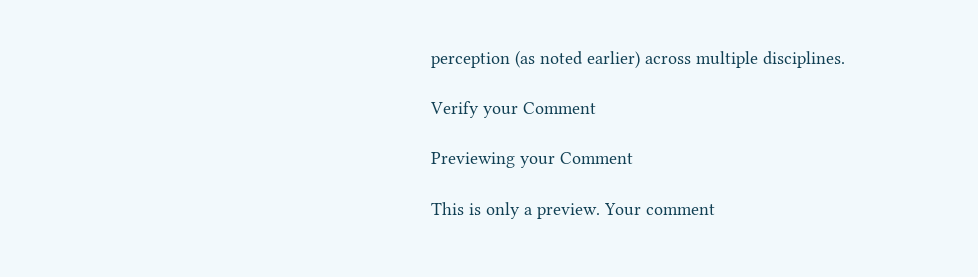perception (as noted earlier) across multiple disciplines.

Verify your Comment

Previewing your Comment

This is only a preview. Your comment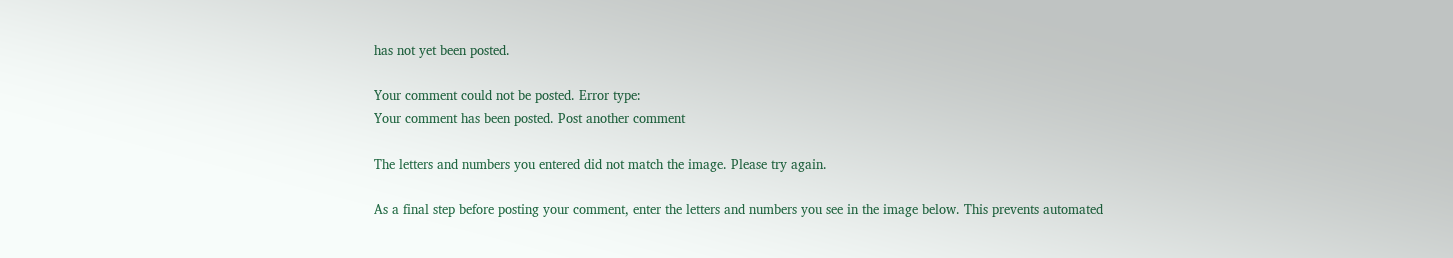has not yet been posted.

Your comment could not be posted. Error type:
Your comment has been posted. Post another comment

The letters and numbers you entered did not match the image. Please try again.

As a final step before posting your comment, enter the letters and numbers you see in the image below. This prevents automated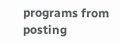programs from posting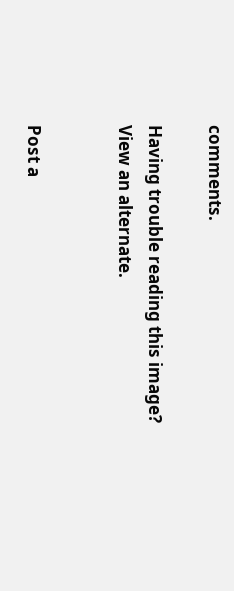comments.

Having trouble reading this image? View an alternate.


Post a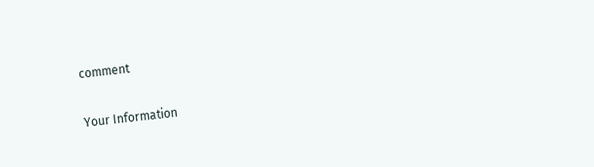comment

Your Information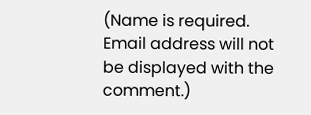(Name is required. Email address will not be displayed with the comment.)